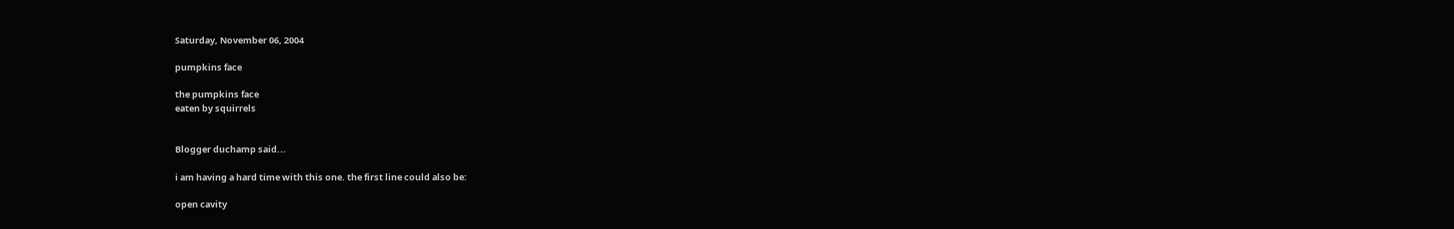Saturday, November 06, 2004

pumpkins face

the pumpkins face
eaten by squirrels


Blogger duchamp said...

i am having a hard time with this one. the first line could also be:

open cavity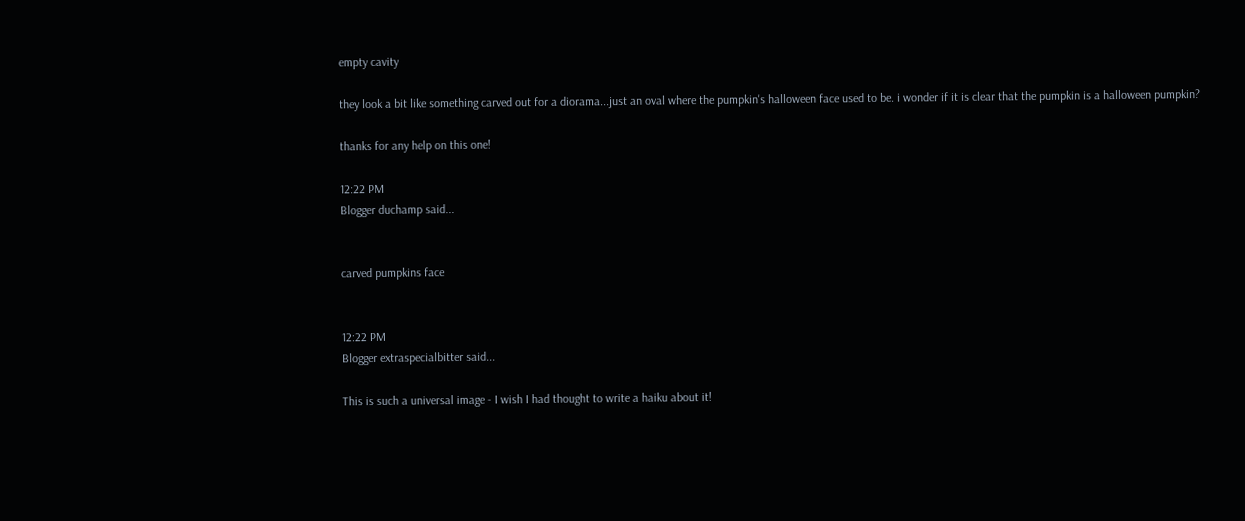empty cavity

they look a bit like something carved out for a diorama...just an oval where the pumpkin's halloween face used to be. i wonder if it is clear that the pumpkin is a halloween pumpkin?

thanks for any help on this one!

12:22 PM
Blogger duchamp said...


carved pumpkins face


12:22 PM
Blogger extraspecialbitter said...

This is such a universal image - I wish I had thought to write a haiku about it!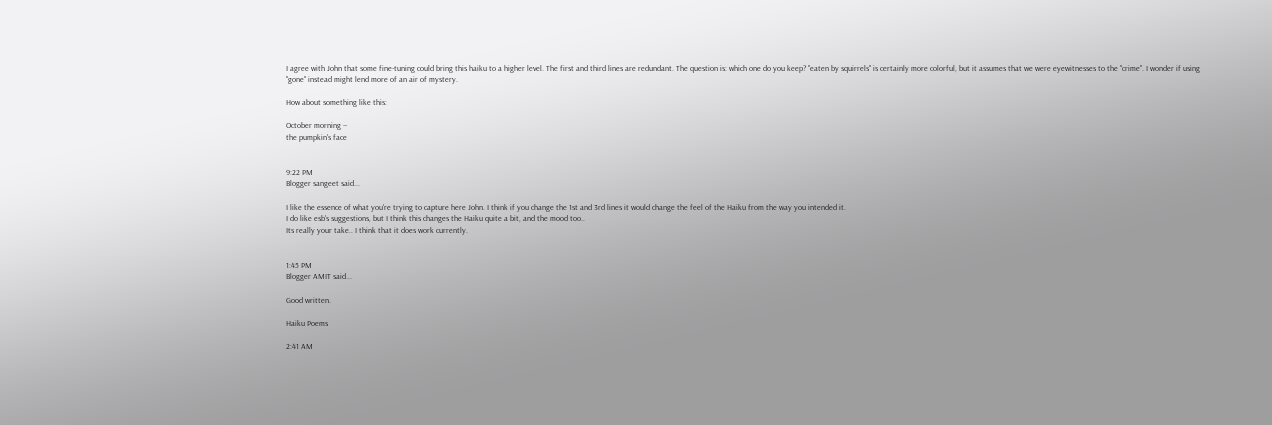I agree with John that some fine-tuning could bring this haiku to a higher level. The first and third lines are redundant. The question is: which one do you keep? "eaten by squirrels" is certainly more colorful, but it assumes that we were eyewitnesses to the "crime". I wonder if using "gone" instead might lend more of an air of mystery.

How about something like this:

October morning --
the pumpkin's face


9:22 PM
Blogger sangeet said...

I like the essence of what you're trying to capture here John. I think if you change the 1st and 3rd lines it would change the feel of the Haiku from the way you intended it.
I do like esb's suggestions, but I think this changes the Haiku quite a bit, and the mood too..
Its really your take.. I think that it does work currently.


1:45 PM
Blogger AMIT said...

Good written.

Haiku Poems

2:41 AM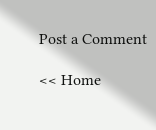Post a Comment

<< Home